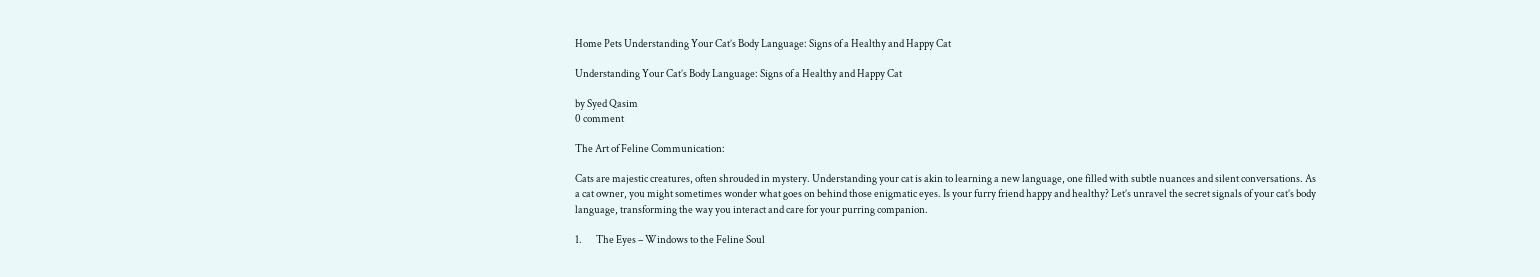Home Pets Understanding Your Cat’s Body Language: Signs of a Healthy and Happy Cat

Understanding Your Cat’s Body Language: Signs of a Healthy and Happy Cat

by Syed Qasim
0 comment

The Art of Feline Communication:

Cats are majestic creatures, often shrouded in mystery. Understanding your cat is akin to learning a new language, one filled with subtle nuances and silent conversations. As a cat owner, you might sometimes wonder what goes on behind those enigmatic eyes. Is your furry friend happy and healthy? Let’s unravel the secret signals of your cat’s body language, transforming the way you interact and care for your purring companion.

1.       The Eyes – Windows to the Feline Soul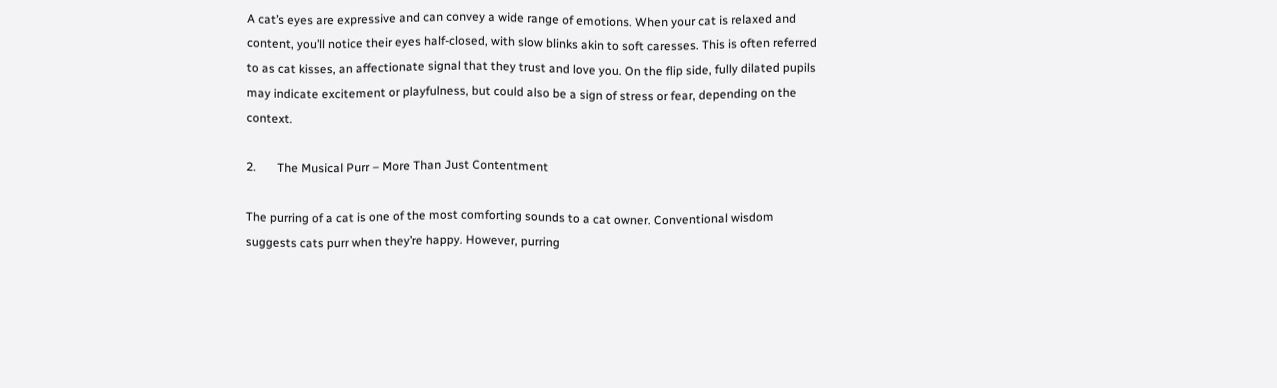A cat’s eyes are expressive and can convey a wide range of emotions. When your cat is relaxed and content, you’ll notice their eyes half-closed, with slow blinks akin to soft caresses. This is often referred to as cat kisses, an affectionate signal that they trust and love you. On the flip side, fully dilated pupils may indicate excitement or playfulness, but could also be a sign of stress or fear, depending on the context.

2.       The Musical Purr – More Than Just Contentment

The purring of a cat is one of the most comforting sounds to a cat owner. Conventional wisdom suggests cats purr when they’re happy. However, purring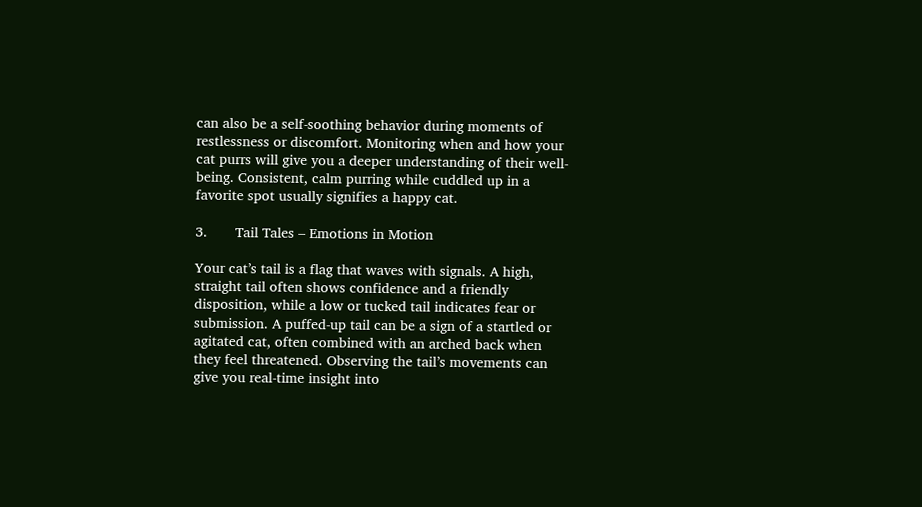can also be a self-soothing behavior during moments of restlessness or discomfort. Monitoring when and how your cat purrs will give you a deeper understanding of their well-being. Consistent, calm purring while cuddled up in a favorite spot usually signifies a happy cat.

3.       Tail Tales – Emotions in Motion

Your cat’s tail is a flag that waves with signals. A high, straight tail often shows confidence and a friendly disposition, while a low or tucked tail indicates fear or submission. A puffed-up tail can be a sign of a startled or agitated cat, often combined with an arched back when they feel threatened. Observing the tail’s movements can give you real-time insight into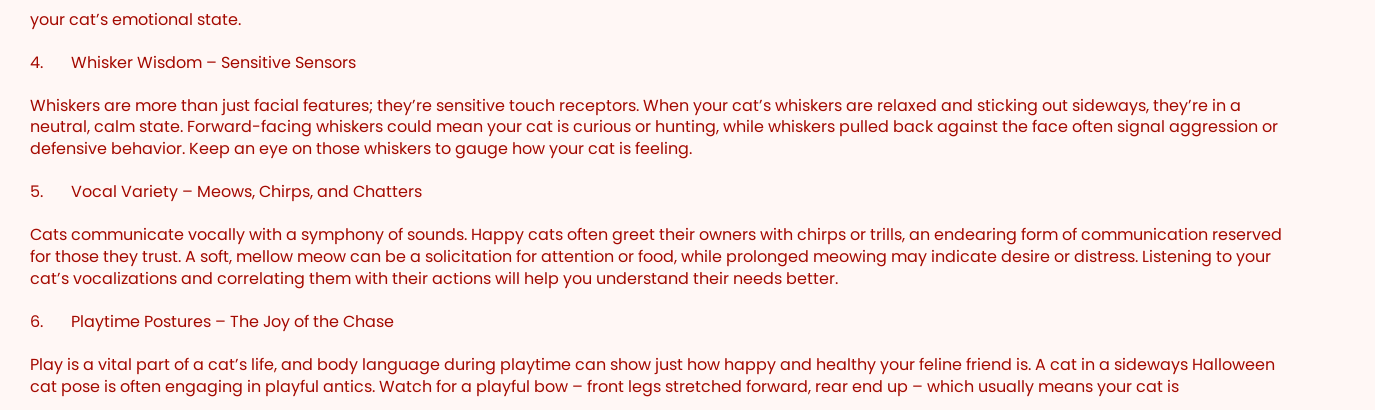your cat’s emotional state.

4.       Whisker Wisdom – Sensitive Sensors

Whiskers are more than just facial features; they’re sensitive touch receptors. When your cat’s whiskers are relaxed and sticking out sideways, they’re in a neutral, calm state. Forward-facing whiskers could mean your cat is curious or hunting, while whiskers pulled back against the face often signal aggression or defensive behavior. Keep an eye on those whiskers to gauge how your cat is feeling.

5.       Vocal Variety – Meows, Chirps, and Chatters

Cats communicate vocally with a symphony of sounds. Happy cats often greet their owners with chirps or trills, an endearing form of communication reserved for those they trust. A soft, mellow meow can be a solicitation for attention or food, while prolonged meowing may indicate desire or distress. Listening to your cat’s vocalizations and correlating them with their actions will help you understand their needs better.

6.       Playtime Postures – The Joy of the Chase

Play is a vital part of a cat’s life, and body language during playtime can show just how happy and healthy your feline friend is. A cat in a sideways Halloween cat pose is often engaging in playful antics. Watch for a playful bow – front legs stretched forward, rear end up – which usually means your cat is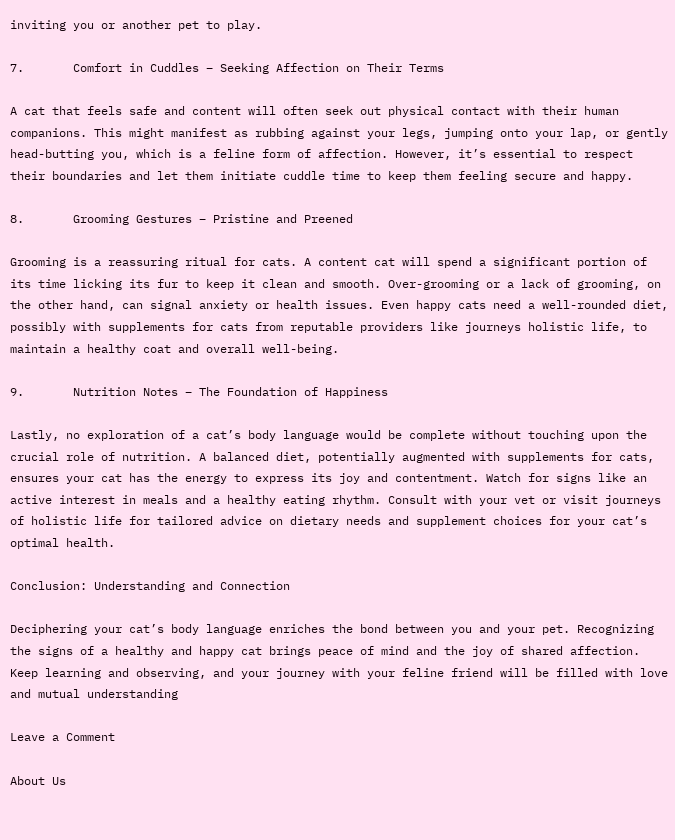inviting you or another pet to play.

7.       Comfort in Cuddles – Seeking Affection on Their Terms

A cat that feels safe and content will often seek out physical contact with their human companions. This might manifest as rubbing against your legs, jumping onto your lap, or gently head-butting you, which is a feline form of affection. However, it’s essential to respect their boundaries and let them initiate cuddle time to keep them feeling secure and happy.

8.       Grooming Gestures – Pristine and Preened

Grooming is a reassuring ritual for cats. A content cat will spend a significant portion of its time licking its fur to keep it clean and smooth. Over-grooming or a lack of grooming, on the other hand, can signal anxiety or health issues. Even happy cats need a well-rounded diet, possibly with supplements for cats from reputable providers like journeys holistic life, to maintain a healthy coat and overall well-being.

9.       Nutrition Notes – The Foundation of Happiness

Lastly, no exploration of a cat’s body language would be complete without touching upon the crucial role of nutrition. A balanced diet, potentially augmented with supplements for cats, ensures your cat has the energy to express its joy and contentment. Watch for signs like an active interest in meals and a healthy eating rhythm. Consult with your vet or visit journeys of holistic life for tailored advice on dietary needs and supplement choices for your cat’s optimal health.

Conclusion: Understanding and Connection

Deciphering your cat’s body language enriches the bond between you and your pet. Recognizing the signs of a healthy and happy cat brings peace of mind and the joy of shared affection. Keep learning and observing, and your journey with your feline friend will be filled with love and mutual understanding

Leave a Comment

About Us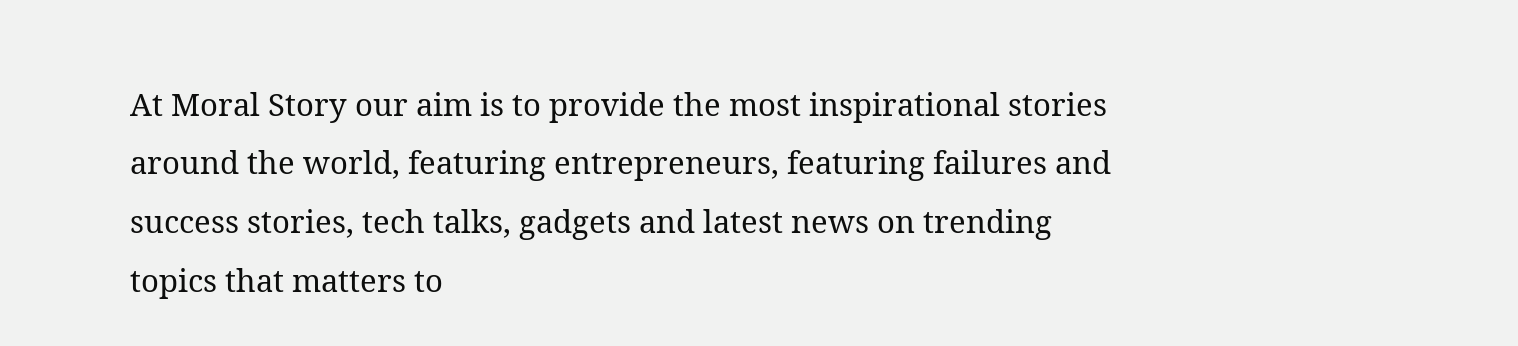At Moral Story our aim is to provide the most inspirational stories around the world, featuring entrepreneurs, featuring failures and success stories, tech talks, gadgets and latest news on trending topics that matters to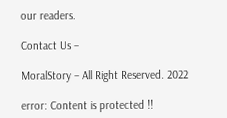our readers.

Contact Us –

MoralStory – All Right Reserved. 2022

error: Content is protected !!